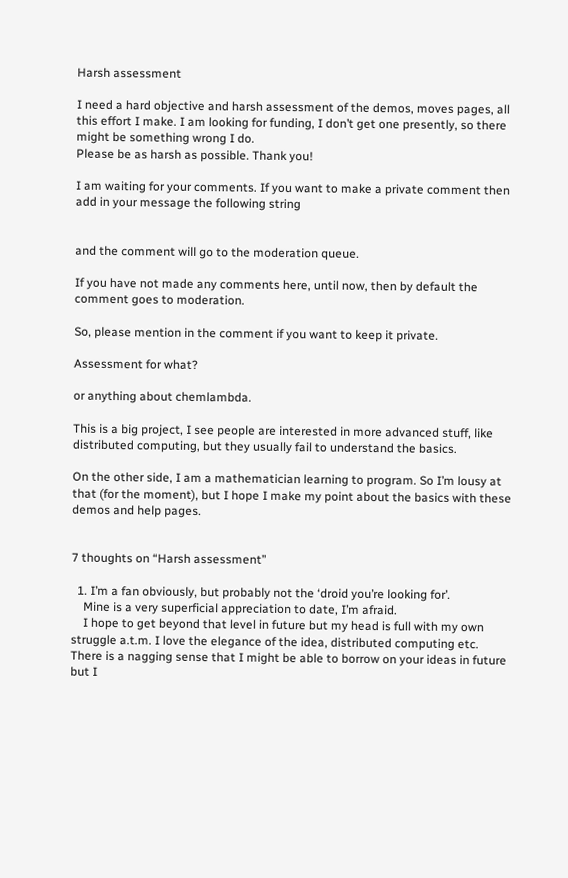Harsh assessment

I need a hard objective and harsh assessment of the demos, moves pages, all this effort I make. I am looking for funding, I don’t get one presently, so there might be something wrong I do.
Please be as harsh as possible. Thank you!

I am waiting for your comments. If you want to make a private comment then add in your message the following string


and the comment will go to the moderation queue.

If you have not made any comments here, until now, then by default the comment goes to moderation.

So, please mention in the comment if you want to keep it private.

Assessment for what?

or anything about chemlambda.

This is a big project, I see people are interested in more advanced stuff, like distributed computing, but they usually fail to understand the basics.

On the other side, I am a mathematician learning to program. So I’m lousy at that (for the moment), but I hope I make my point about the basics with these demos and help pages.


7 thoughts on “Harsh assessment”

  1. I’m a fan obviously, but probably not the ‘droid you’re looking for’.
    Mine is a very superficial appreciation to date, I’m afraid.
    I hope to get beyond that level in future but my head is full with my own struggle a.t.m. I love the elegance of the idea, distributed computing etc. There is a nagging sense that I might be able to borrow on your ideas in future but I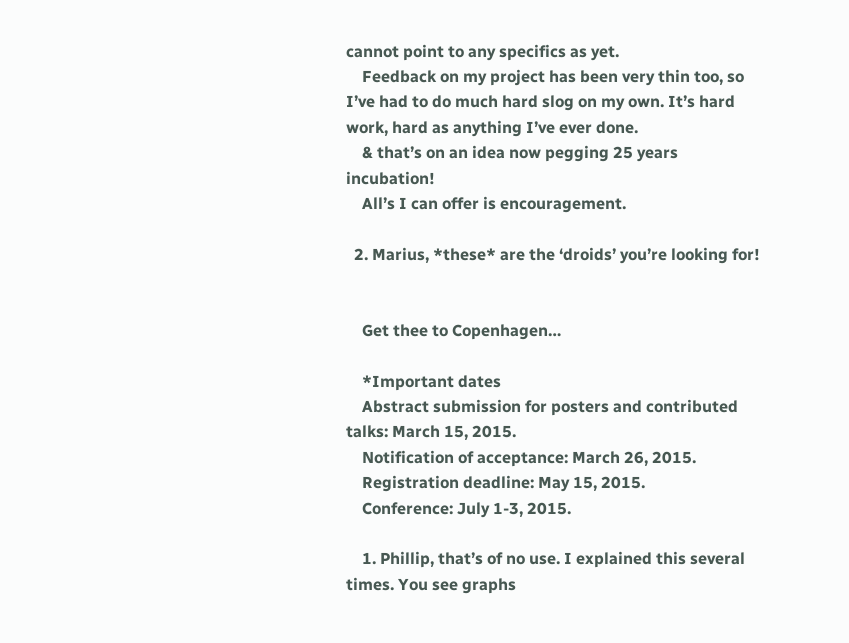cannot point to any specifics as yet.
    Feedback on my project has been very thin too, so I’ve had to do much hard slog on my own. It’s hard work, hard as anything I’ve ever done.
    & that’s on an idea now pegging 25 years incubation!
    All’s I can offer is encouragement.

  2. Marius, *these* are the ‘droids’ you’re looking for!


    Get thee to Copenhagen…

    *Important dates
    Abstract submission for posters and contributed talks: March 15, 2015.
    Notification of acceptance: March 26, 2015.
    Registration deadline: May 15, 2015.
    Conference: July 1-3, 2015.

    1. Phillip, that’s of no use. I explained this several times. You see graphs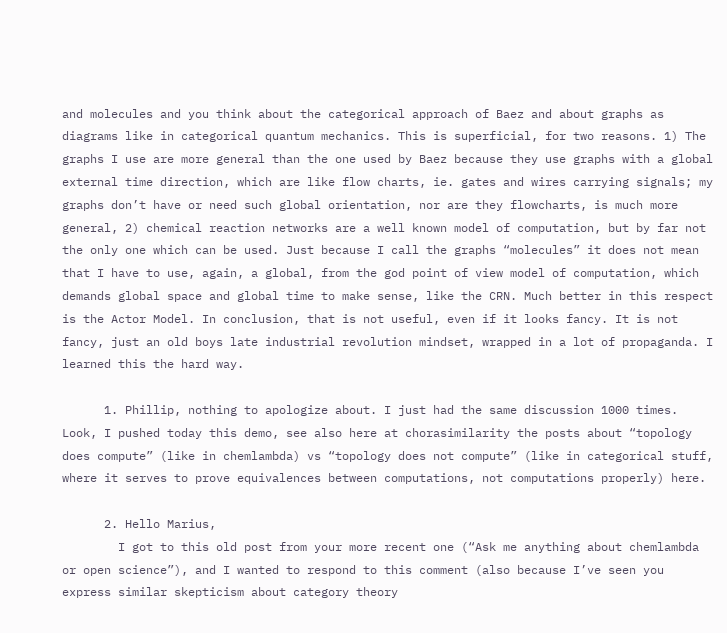and molecules and you think about the categorical approach of Baez and about graphs as diagrams like in categorical quantum mechanics. This is superficial, for two reasons. 1) The graphs I use are more general than the one used by Baez because they use graphs with a global external time direction, which are like flow charts, ie. gates and wires carrying signals; my graphs don’t have or need such global orientation, nor are they flowcharts, is much more general, 2) chemical reaction networks are a well known model of computation, but by far not the only one which can be used. Just because I call the graphs “molecules” it does not mean that I have to use, again, a global, from the god point of view model of computation, which demands global space and global time to make sense, like the CRN. Much better in this respect is the Actor Model. In conclusion, that is not useful, even if it looks fancy. It is not fancy, just an old boys late industrial revolution mindset, wrapped in a lot of propaganda. I learned this the hard way.

      1. Phillip, nothing to apologize about. I just had the same discussion 1000 times. Look, I pushed today this demo, see also here at chorasimilarity the posts about “topology does compute” (like in chemlambda) vs “topology does not compute” (like in categorical stuff, where it serves to prove equivalences between computations, not computations properly) here.

      2. Hello Marius,
        I got to this old post from your more recent one (“Ask me anything about chemlambda or open science”), and I wanted to respond to this comment (also because I’ve seen you express similar skepticism about category theory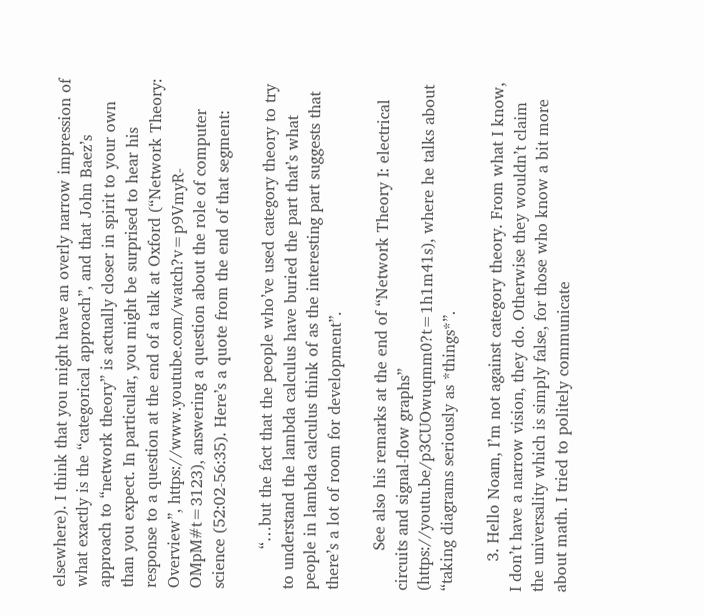elsewhere). I think that you might have an overly narrow impression of what exactly is the “categorical approach”, and that John Baez’s approach to “network theory” is actually closer in spirit to your own than you expect. In particular, you might be surprised to hear his response to a question at the end of a talk at Oxford (“Network Theory: Overview”, https://www.youtube.com/watch?v=p9VmyR-OMpM#t=3123), answering a question about the role of computer science (52:02-56:35). Here’s a quote from the end of that segment:

        “…but the fact that the people who’ve used category theory to try to understand the lambda calculus have buried the part that’s what people in lambda calculus think of as the interesting part suggests that there’s a lot of room for development”.

        See also his remarks at the end of “Network Theory I: electrical circuits and signal-flow graphs” (https://youtu.be/p3CUOwuqmm0?t=1h1m41s), where he talks about “taking diagrams seriously as *things*”.

      3. Hello Noam, I’m not against category theory. From what I know, I don’t have a narrow vision, they do. Otherwise they wouldn’t claim the universality which is simply false, for those who know a bit more about math. I tried to politely communicate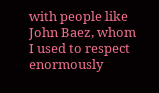with people like John Baez, whom I used to respect enormously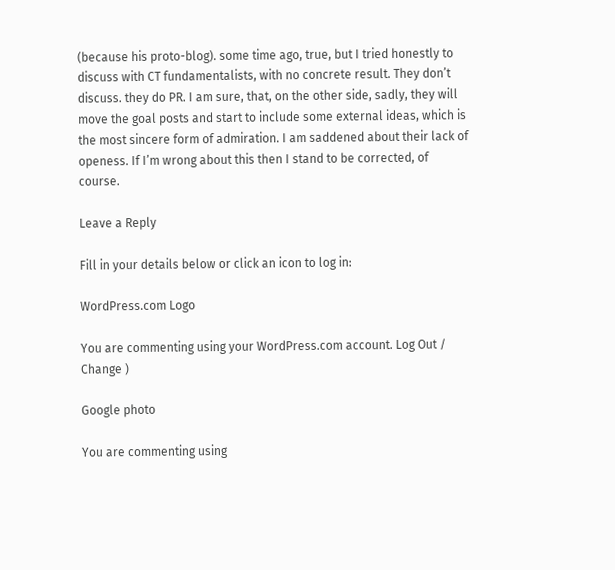(because his proto-blog). some time ago, true, but I tried honestly to discuss with CT fundamentalists, with no concrete result. They don’t discuss. they do PR. I am sure, that, on the other side, sadly, they will move the goal posts and start to include some external ideas, which is the most sincere form of admiration. I am saddened about their lack of openess. If I’m wrong about this then I stand to be corrected, of course.

Leave a Reply

Fill in your details below or click an icon to log in:

WordPress.com Logo

You are commenting using your WordPress.com account. Log Out /  Change )

Google photo

You are commenting using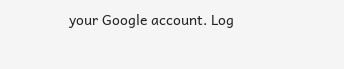your Google account. Log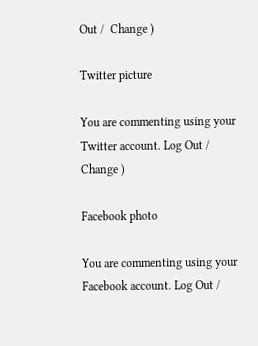Out /  Change )

Twitter picture

You are commenting using your Twitter account. Log Out /  Change )

Facebook photo

You are commenting using your Facebook account. Log Out /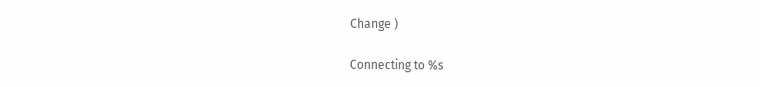Change )

Connecting to %s